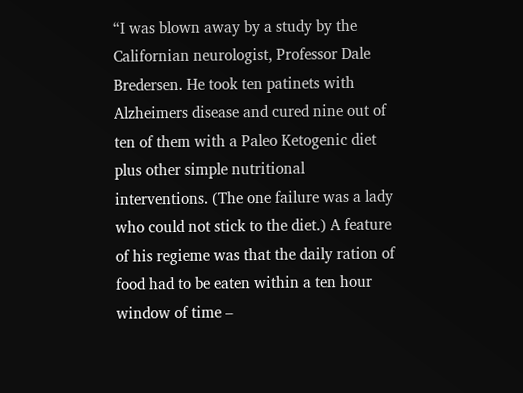“I was blown away by a study by the Californian neurologist, Professor Dale Bredersen. He took ten patinets with Alzheimers disease and cured nine out of ten of them with a Paleo Ketogenic diet plus other simple nutritional interventions. (The one failure was a lady who could not stick to the diet.) A feature of his regieme was that the daily ration of food had to be eaten within a ten hour window of time –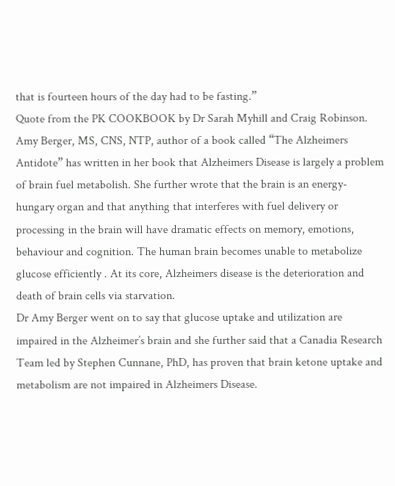that is fourteen hours of the day had to be fasting.”
Quote from the PK COOKBOOK by Dr Sarah Myhill and Craig Robinson.
Amy Berger, MS, CNS, NTP, author of a book called “The Alzheimers Antidote” has written in her book that Alzheimers Disease is largely a problem of brain fuel metabolish. She further wrote that the brain is an energy-hungary organ and that anything that interferes with fuel delivery or processing in the brain will have dramatic effects on memory, emotions, behaviour and cognition. The human brain becomes unable to metabolize glucose efficiently . At its core, Alzheimers disease is the deterioration and death of brain cells via starvation.
Dr Amy Berger went on to say that glucose uptake and utilization are impaired in the Alzheimer’s brain and she further said that a Canadia Research Team led by Stephen Cunnane, PhD, has proven that brain ketone uptake and metabolism are not impaired in Alzheimers Disease.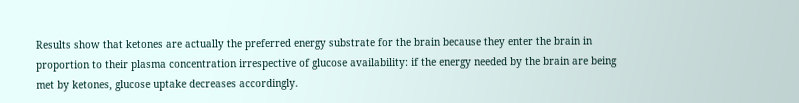Results show that ketones are actually the preferred energy substrate for the brain because they enter the brain in proportion to their plasma concentration irrespective of glucose availability: if the energy needed by the brain are being met by ketones, glucose uptake decreases accordingly.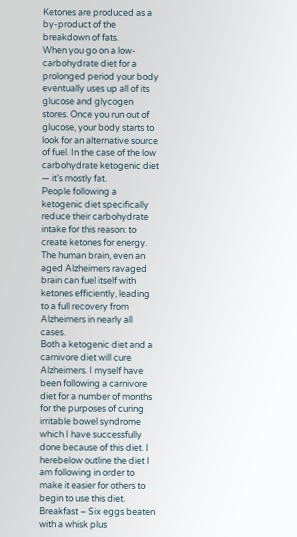Ketones are produced as a by-product of the breakdown of fats.
When you go on a low-carbohydrate diet for a prolonged period your body eventually uses up all of its glucose and glycogen stores. Once you run out of glucose, your body starts to look for an alternative source of fuel. In the case of the low carbohydrate ketogenic diet — it’s mostly fat.
People following a ketogenic diet specifically reduce their carbohydrate intake for this reason: to create ketones for energy. The human brain, even an aged Alzheimers ravaged brain can fuel itself with ketones efficiently, leading to a full recovery from Alzheimers in nearly all cases.
Both a ketogenic diet and a carnivore diet will cure Alzheimers. I myself have been following a carnivore diet for a number of months for the purposes of curing irritable bowel syndrome which I have successfully done because of this diet. I herebelow outline the diet I am following in order to make it easier for others to begin to use this diet.
Breakfast – Six eggs beaten with a whisk plus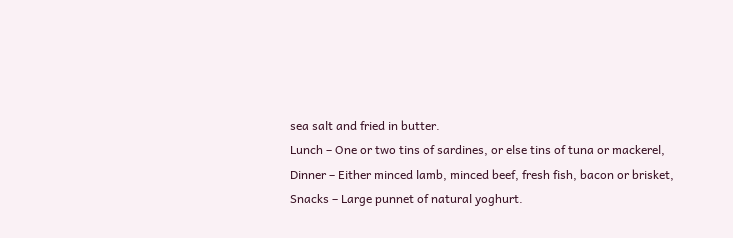sea salt and fried in butter.
Lunch – One or two tins of sardines, or else tins of tuna or mackerel,
Dinner – Either minced lamb, minced beef, fresh fish, bacon or brisket,
Snacks – Large punnet of natural yoghurt.